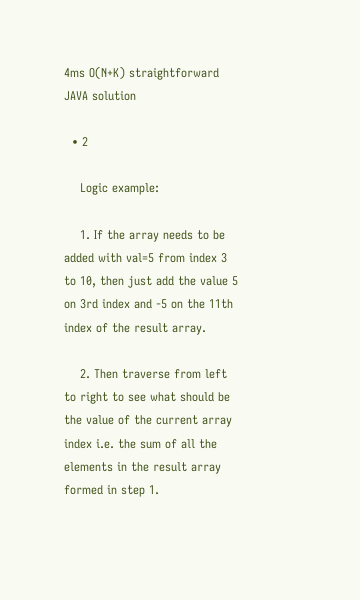4ms O(N+K) straightforward JAVA solution

  • 2

    Logic example:

    1. If the array needs to be added with val=5 from index 3 to 10, then just add the value 5 on 3rd index and -5 on the 11th index of the result array.

    2. Then traverse from left to right to see what should be the value of the current array index i.e. the sum of all the elements in the result array formed in step 1.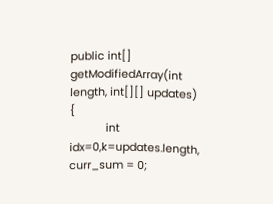public int[] getModifiedArray(int length, int[][] updates) {
            int idx=0,k=updates.length, curr_sum = 0;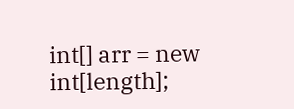int[] arr = new int[length];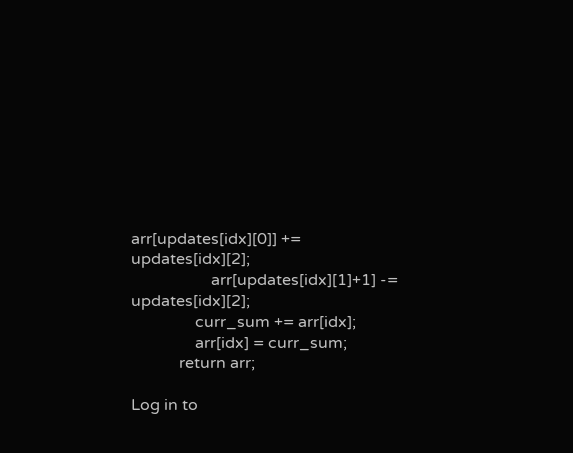arr[updates[idx][0]] += updates[idx][2];
                    arr[updates[idx][1]+1] -= updates[idx][2];
                curr_sum += arr[idx];
                arr[idx] = curr_sum;
            return arr;

Log in to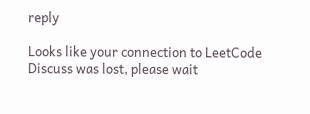reply

Looks like your connection to LeetCode Discuss was lost, please wait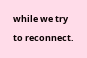while we try to reconnect.